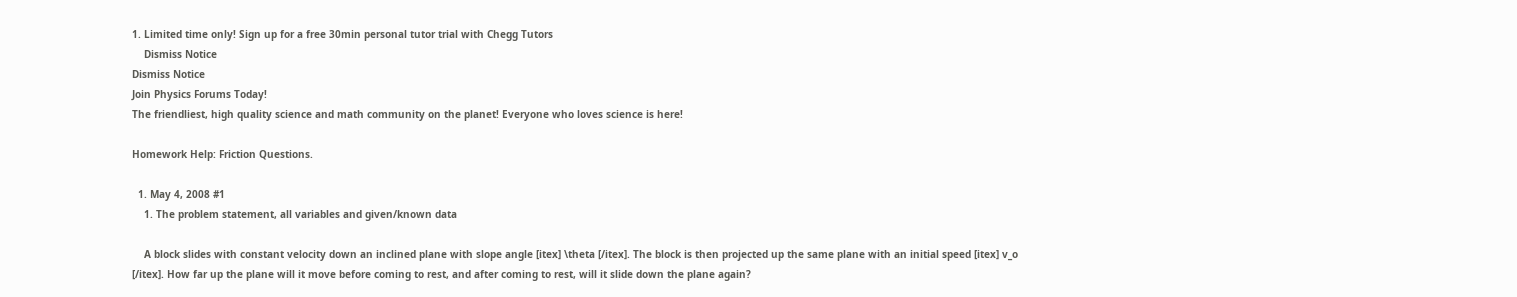1. Limited time only! Sign up for a free 30min personal tutor trial with Chegg Tutors
    Dismiss Notice
Dismiss Notice
Join Physics Forums Today!
The friendliest, high quality science and math community on the planet! Everyone who loves science is here!

Homework Help: Friction Questions.

  1. May 4, 2008 #1
    1. The problem statement, all variables and given/known data

    A block slides with constant velocity down an inclined plane with slope angle [itex] \theta [/itex]. The block is then projected up the same plane with an initial speed [itex] v_o [/itex]. How far up the plane will it move before coming to rest, and after coming to rest, will it slide down the plane again?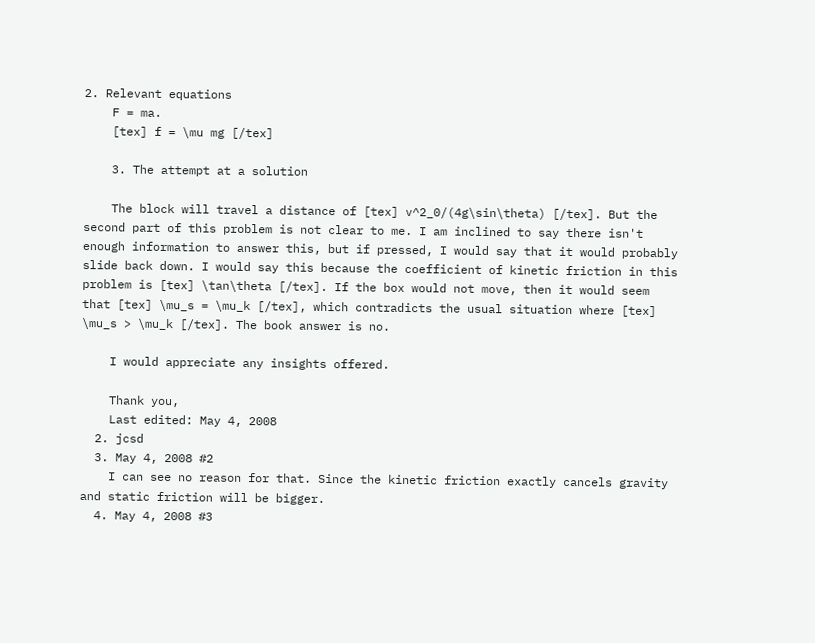2. Relevant equations
    F = ma.
    [tex] f = \mu mg [/tex]

    3. The attempt at a solution

    The block will travel a distance of [tex] v^2_0/(4g\sin\theta) [/tex]. But the second part of this problem is not clear to me. I am inclined to say there isn't enough information to answer this, but if pressed, I would say that it would probably slide back down. I would say this because the coefficient of kinetic friction in this problem is [tex] \tan\theta [/tex]. If the box would not move, then it would seem that [tex] \mu_s = \mu_k [/tex], which contradicts the usual situation where [tex] \mu_s > \mu_k [/tex]. The book answer is no.

    I would appreciate any insights offered.

    Thank you,
    Last edited: May 4, 2008
  2. jcsd
  3. May 4, 2008 #2
    I can see no reason for that. Since the kinetic friction exactly cancels gravity and static friction will be bigger.
  4. May 4, 2008 #3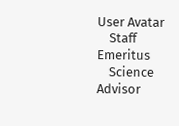User Avatar
    Staff Emeritus
    Science Advisor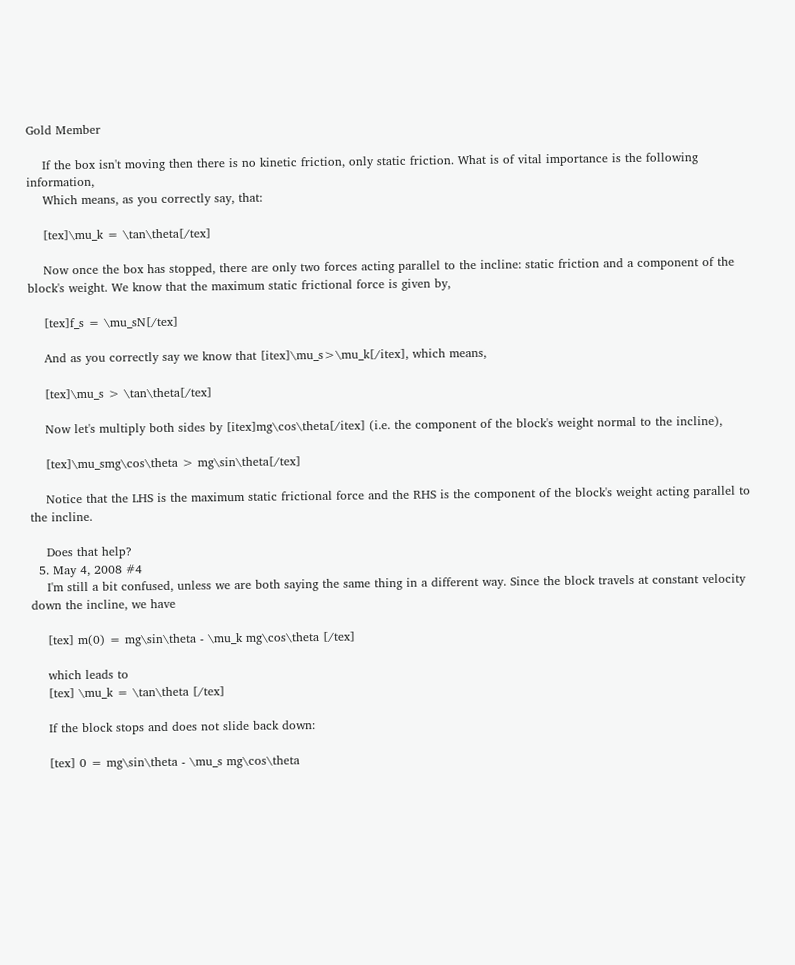Gold Member

    If the box isn't moving then there is no kinetic friction, only static friction. What is of vital importance is the following information,
    Which means, as you correctly say, that:

    [tex]\mu_k = \tan\theta[/tex]

    Now once the box has stopped, there are only two forces acting parallel to the incline: static friction and a component of the block's weight. We know that the maximum static frictional force is given by,

    [tex]f_s = \mu_sN[/tex]

    And as you correctly say we know that [itex]\mu_s>\mu_k[/itex], which means,

    [tex]\mu_s > \tan\theta[/tex]

    Now let's multiply both sides by [itex]mg\cos\theta[/itex] (i.e. the component of the block's weight normal to the incline),

    [tex]\mu_smg\cos\theta > mg\sin\theta[/tex]

    Notice that the LHS is the maximum static frictional force and the RHS is the component of the block's weight acting parallel to the incline.

    Does that help?
  5. May 4, 2008 #4
    I'm still a bit confused, unless we are both saying the same thing in a different way. Since the block travels at constant velocity down the incline, we have

    [tex] m(0) = mg\sin\theta - \mu_k mg\cos\theta [/tex]

    which leads to
    [tex] \mu_k = \tan\theta [/tex]

    If the block stops and does not slide back down:

    [tex] 0 = mg\sin\theta - \mu_s mg\cos\theta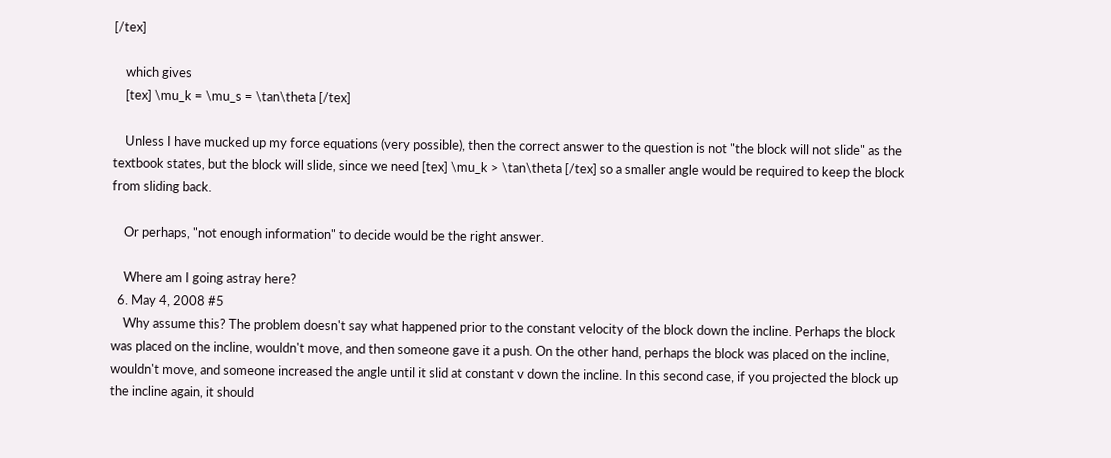[/tex]

    which gives
    [tex] \mu_k = \mu_s = \tan\theta [/tex]

    Unless I have mucked up my force equations (very possible), then the correct answer to the question is not "the block will not slide" as the textbook states, but the block will slide, since we need [tex] \mu_k > \tan\theta [/tex] so a smaller angle would be required to keep the block from sliding back.

    Or perhaps, "not enough information" to decide would be the right answer.

    Where am I going astray here?
  6. May 4, 2008 #5
    Why assume this? The problem doesn't say what happened prior to the constant velocity of the block down the incline. Perhaps the block was placed on the incline, wouldn't move, and then someone gave it a push. On the other hand, perhaps the block was placed on the incline, wouldn't move, and someone increased the angle until it slid at constant v down the incline. In this second case, if you projected the block up the incline again, it should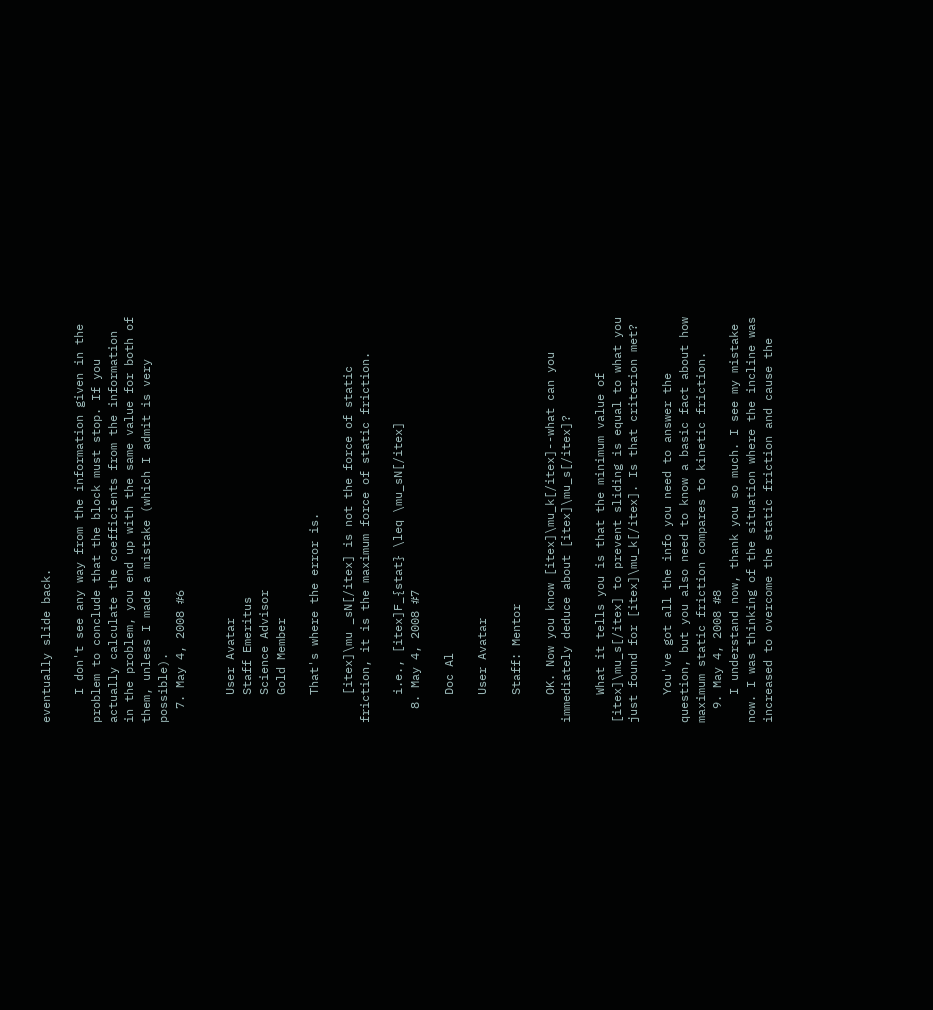eventually slide back.

    I don't see any way from the information given in the problem to conclude that the block must stop. If you actually calculate the coefficients from the information in the problem, you end up with the same value for both of them, unless I made a mistake (which I admit is very possible).
  7. May 4, 2008 #6


    User Avatar
    Staff Emeritus
    Science Advisor
    Gold Member

    That's where the error is.

    [itex]\mu _sN[/itex] is not the force of static friction, it is the maximum force of static friction.

    i.e., [itex]F_{stat} \leq \mu_sN[/itex]
  8. May 4, 2008 #7

    Doc Al

    User Avatar

    Staff: Mentor

    OK. Now you know [itex]\mu_k[/itex]--what can you immediately deduce about [itex]\mu_s[/itex]?

    What it tells you is that the minimum value of [itex]\mu_s[/itex] to prevent sliding is equal to what you just found for [itex]\mu_k[/itex]. Is that criterion met?

    You've got all the info you need to answer the question, but you also need to know a basic fact about how maximum static friction compares to kinetic friction.
  9. May 4, 2008 #8
    I understand now, thank you so much. I see my mistake now. I was thinking of the situation where the incline was increased to overcome the static friction and cause the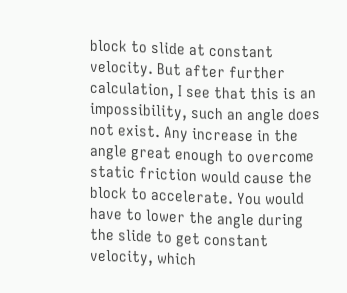block to slide at constant velocity. But after further calculation, I see that this is an impossibility, such an angle does not exist. Any increase in the angle great enough to overcome static friction would cause the block to accelerate. You would have to lower the angle during the slide to get constant velocity, which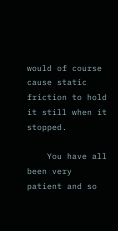would of course cause static friction to hold it still when it stopped.

    You have all been very patient and so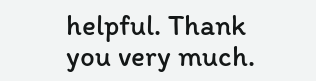helpful. Thank you very much.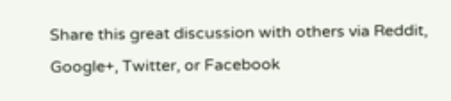Share this great discussion with others via Reddit, Google+, Twitter, or Facebook